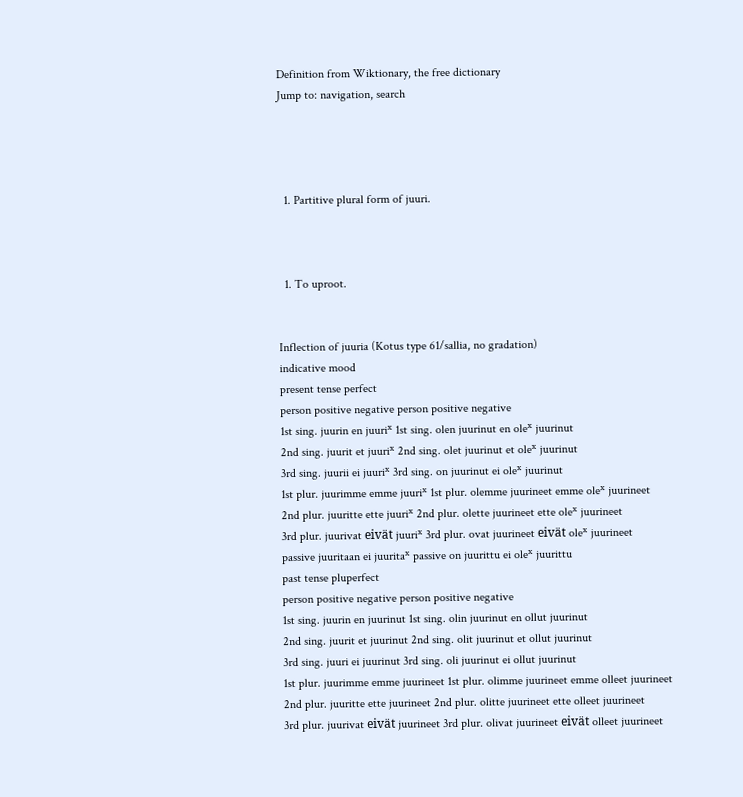Definition from Wiktionary, the free dictionary
Jump to: navigation, search




  1. Partitive plural form of juuri.



  1. To uproot.


Inflection of juuria (Kotus type 61/sallia, no gradation)
indicative mood
present tense perfect
person positive negative person positive negative
1st sing. juurin en juuriˣ 1st sing. olen juurinut en oleˣ juurinut
2nd sing. juurit et juuriˣ 2nd sing. olet juurinut et oleˣ juurinut
3rd sing. juurii ei juuriˣ 3rd sing. on juurinut ei oleˣ juurinut
1st plur. juurimme emme juuriˣ 1st plur. olemme juurineet emme oleˣ juurineet
2nd plur. juuritte ette juuriˣ 2nd plur. olette juurineet ette oleˣ juurineet
3rd plur. juurivat eivät juuriˣ 3rd plur. ovat juurineet eivät oleˣ juurineet
passive juuritaan ei juuritaˣ passive on juurittu ei oleˣ juurittu
past tense pluperfect
person positive negative person positive negative
1st sing. juurin en juurinut 1st sing. olin juurinut en ollut juurinut
2nd sing. juurit et juurinut 2nd sing. olit juurinut et ollut juurinut
3rd sing. juuri ei juurinut 3rd sing. oli juurinut ei ollut juurinut
1st plur. juurimme emme juurineet 1st plur. olimme juurineet emme olleet juurineet
2nd plur. juuritte ette juurineet 2nd plur. olitte juurineet ette olleet juurineet
3rd plur. juurivat eivät juurineet 3rd plur. olivat juurineet eivät olleet juurineet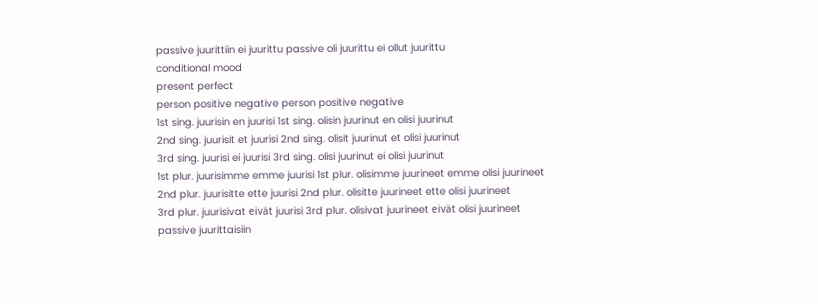passive juurittiin ei juurittu passive oli juurittu ei ollut juurittu
conditional mood
present perfect
person positive negative person positive negative
1st sing. juurisin en juurisi 1st sing. olisin juurinut en olisi juurinut
2nd sing. juurisit et juurisi 2nd sing. olisit juurinut et olisi juurinut
3rd sing. juurisi ei juurisi 3rd sing. olisi juurinut ei olisi juurinut
1st plur. juurisimme emme juurisi 1st plur. olisimme juurineet emme olisi juurineet
2nd plur. juurisitte ette juurisi 2nd plur. olisitte juurineet ette olisi juurineet
3rd plur. juurisivat eivät juurisi 3rd plur. olisivat juurineet eivät olisi juurineet
passive juurittaisiin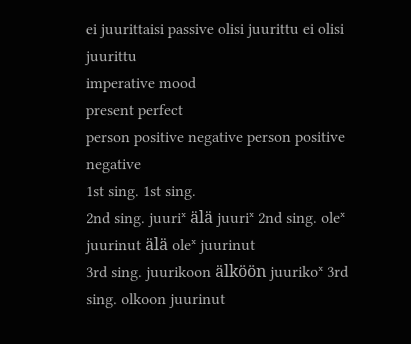ei juurittaisi passive olisi juurittu ei olisi juurittu
imperative mood
present perfect
person positive negative person positive negative
1st sing. 1st sing.
2nd sing. juuriˣ älä juuriˣ 2nd sing. oleˣ juurinut älä oleˣ juurinut
3rd sing. juurikoon älköön juurikoˣ 3rd sing. olkoon juurinut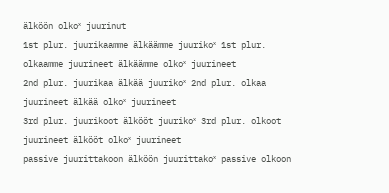älköön olkoˣ juurinut
1st plur. juurikaamme älkäämme juurikoˣ 1st plur. olkaamme juurineet älkäämme olkoˣ juurineet
2nd plur. juurikaa älkää juurikoˣ 2nd plur. olkaa juurineet älkää olkoˣ juurineet
3rd plur. juurikoot älkööt juurikoˣ 3rd plur. olkoot juurineet älkööt olkoˣ juurineet
passive juurittakoon älköön juurittakoˣ passive olkoon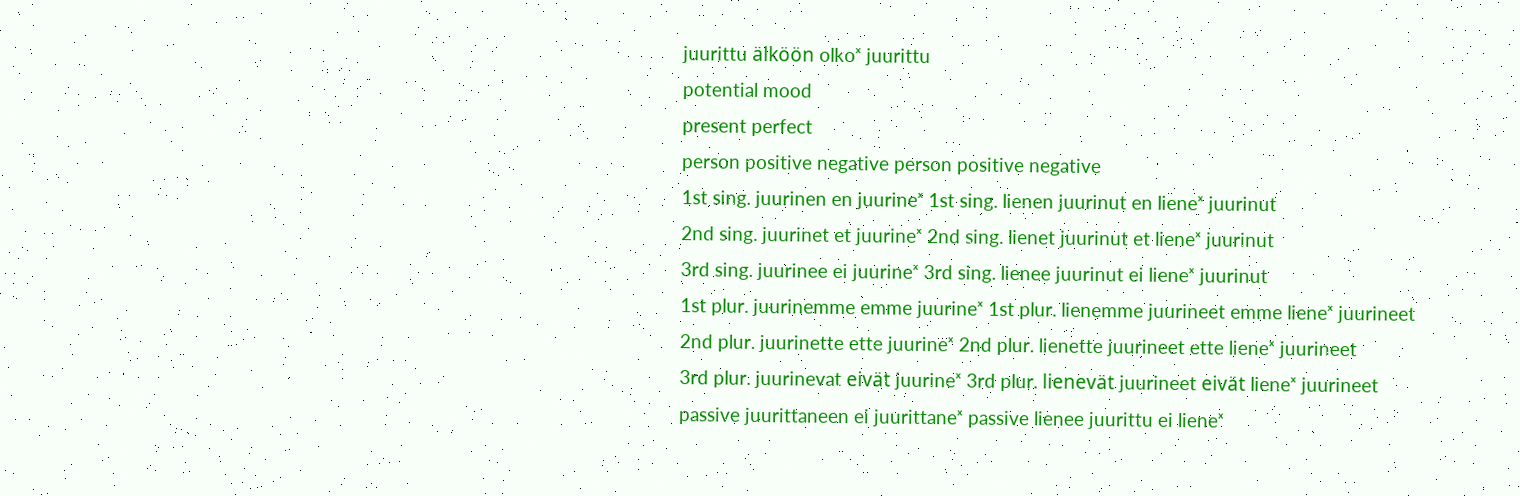juurittu älköön olkoˣ juurittu
potential mood
present perfect
person positive negative person positive negative
1st sing. juurinen en juurineˣ 1st sing. lienen juurinut en lieneˣ juurinut
2nd sing. juurinet et juurineˣ 2nd sing. lienet juurinut et lieneˣ juurinut
3rd sing. juurinee ei juurineˣ 3rd sing. lienee juurinut ei lieneˣ juurinut
1st plur. juurinemme emme juurineˣ 1st plur. lienemme juurineet emme lieneˣ juurineet
2nd plur. juurinette ette juurineˣ 2nd plur. lienette juurineet ette lieneˣ juurineet
3rd plur. juurinevat eivät juurineˣ 3rd plur. lienevät juurineet eivät lieneˣ juurineet
passive juurittaneen ei juurittaneˣ passive lienee juurittu ei lieneˣ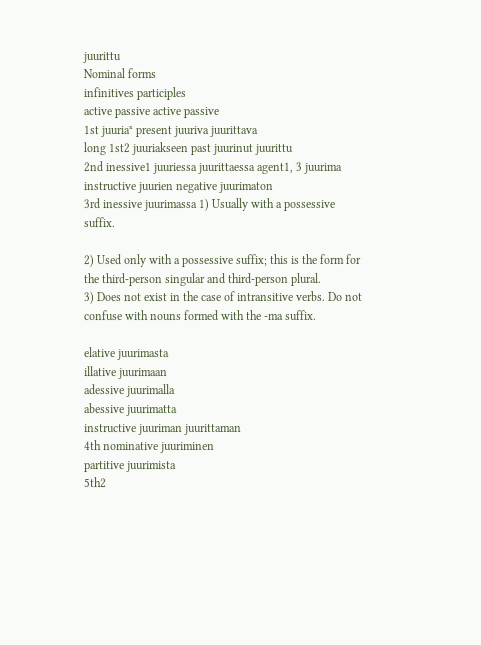juurittu
Nominal forms
infinitives participles
active passive active passive
1st juuriaˣ present juuriva juurittava
long 1st2 juuriakseen past juurinut juurittu
2nd inessive1 juuriessa juurittaessa agent1, 3 juurima
instructive juurien negative juurimaton
3rd inessive juurimassa 1) Usually with a possessive suffix.

2) Used only with a possessive suffix; this is the form for the third-person singular and third-person plural.
3) Does not exist in the case of intransitive verbs. Do not confuse with nouns formed with the -ma suffix.

elative juurimasta
illative juurimaan
adessive juurimalla
abessive juurimatta
instructive juuriman juurittaman
4th nominative juuriminen
partitive juurimista
5th2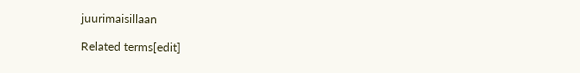juurimaisillaan

Related terms[edit]